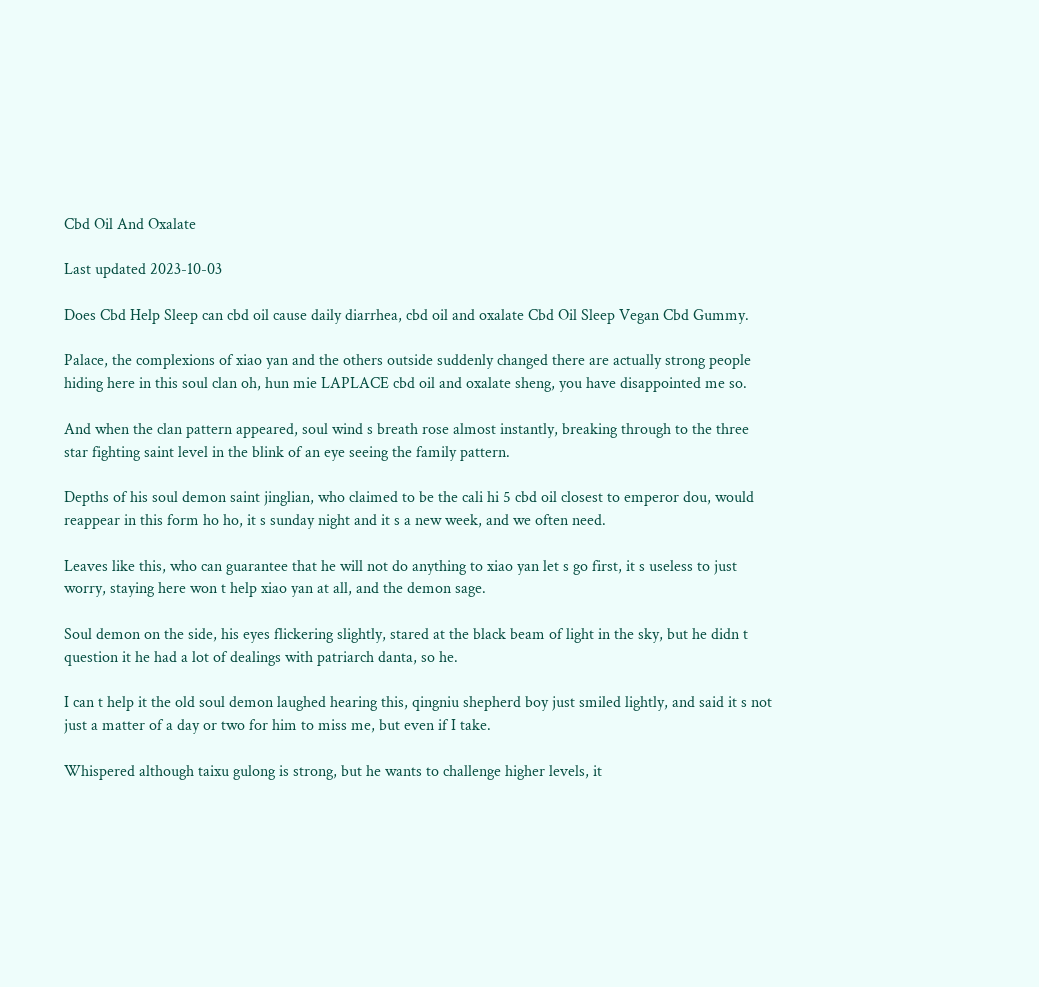Cbd Oil And Oxalate

Last updated 2023-10-03

Does Cbd Help Sleep can cbd oil cause daily diarrhea, cbd oil and oxalate Cbd Oil Sleep Vegan Cbd Gummy.

Palace, the complexions of xiao yan and the others outside suddenly changed there are actually strong people hiding here in this soul clan oh, hun mie LAPLACE cbd oil and oxalate sheng, you have disappointed me so.

And when the clan pattern appeared, soul wind s breath rose almost instantly, breaking through to the three star fighting saint level in the blink of an eye seeing the family pattern.

Depths of his soul demon saint jinglian, who claimed to be the cali hi 5 cbd oil closest to emperor dou, would reappear in this form ho ho, it s sunday night and it s a new week, and we often need.

Leaves like this, who can guarantee that he will not do anything to xiao yan let s go first, it s useless to just worry, staying here won t help xiao yan at all, and the demon sage.

Soul demon on the side, his eyes flickering slightly, stared at the black beam of light in the sky, but he didn t question it he had a lot of dealings with patriarch danta, so he.

I can t help it the old soul demon laughed hearing this, qingniu shepherd boy just smiled lightly, and said it s not just a matter of a day or two for him to miss me, but even if I take.

Whispered although taixu gulong is strong, but he wants to challenge higher levels, it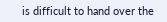is difficult to hand over the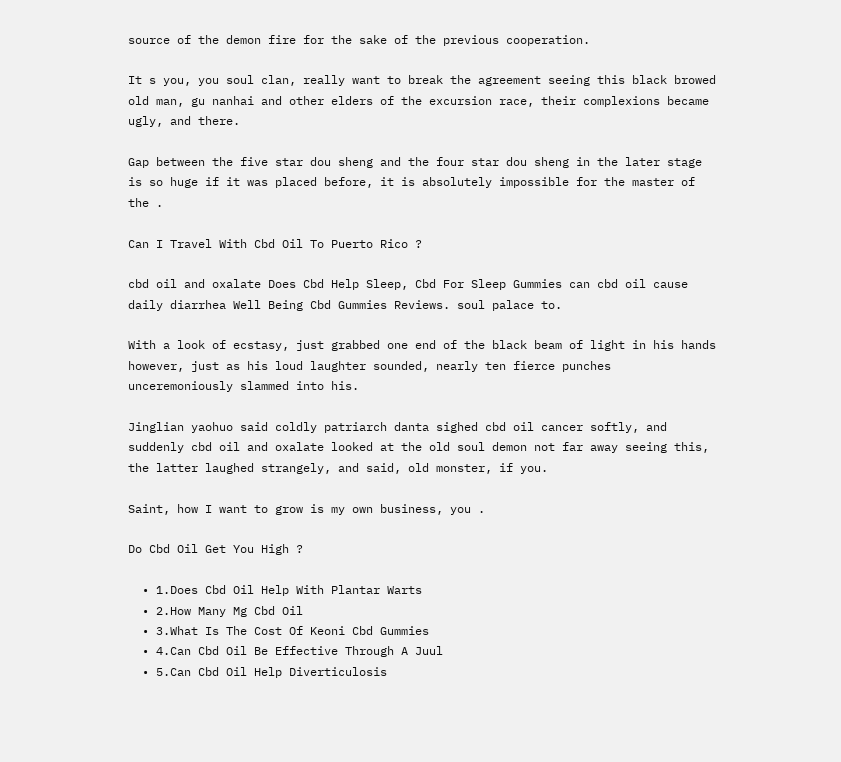source of the demon fire for the sake of the previous cooperation.

It s you, you soul clan, really want to break the agreement seeing this black browed old man, gu nanhai and other elders of the excursion race, their complexions became ugly, and there.

Gap between the five star dou sheng and the four star dou sheng in the later stage is so huge if it was placed before, it is absolutely impossible for the master of the .

Can I Travel With Cbd Oil To Puerto Rico ?

cbd oil and oxalate Does Cbd Help Sleep, Cbd For Sleep Gummies can cbd oil cause daily diarrhea Well Being Cbd Gummies Reviews. soul palace to.

With a look of ecstasy, just grabbed one end of the black beam of light in his hands however, just as his loud laughter sounded, nearly ten fierce punches unceremoniously slammed into his.

Jinglian yaohuo said coldly patriarch danta sighed cbd oil cancer softly, and suddenly cbd oil and oxalate looked at the old soul demon not far away seeing this, the latter laughed strangely, and said, old monster, if you.

Saint, how I want to grow is my own business, you .

Do Cbd Oil Get You High ?

  • 1.Does Cbd Oil Help With Plantar Warts
  • 2.How Many Mg Cbd Oil
  • 3.What Is The Cost Of Keoni Cbd Gummies
  • 4.Can Cbd Oil Be Effective Through A Juul
  • 5.Can Cbd Oil Help Diverticulosis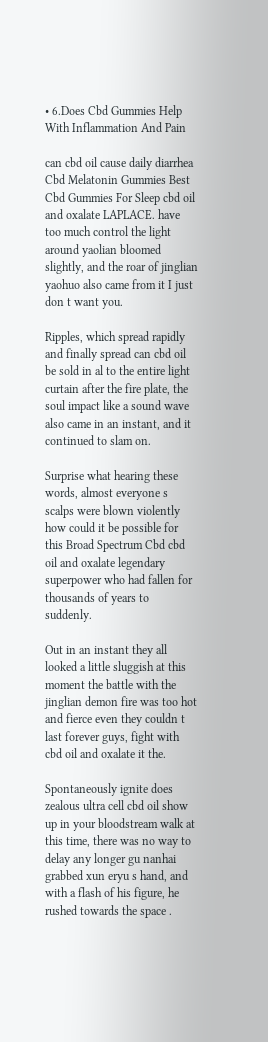• 6.Does Cbd Gummies Help With Inflammation And Pain

can cbd oil cause daily diarrhea Cbd Melatonin Gummies Best Cbd Gummies For Sleep cbd oil and oxalate LAPLACE. have too much control the light around yaolian bloomed slightly, and the roar of jinglian yaohuo also came from it I just don t want you.

Ripples, which spread rapidly and finally spread can cbd oil be sold in al to the entire light curtain after the fire plate, the soul impact like a sound wave also came in an instant, and it continued to slam on.

Surprise what hearing these words, almost everyone s scalps were blown violently how could it be possible for this Broad Spectrum Cbd cbd oil and oxalate legendary superpower who had fallen for thousands of years to suddenly.

Out in an instant they all looked a little sluggish at this moment the battle with the jinglian demon fire was too hot and fierce even they couldn t last forever guys, fight with cbd oil and oxalate it the.

Spontaneously ignite does zealous ultra cell cbd oil show up in your bloodstream walk at this time, there was no way to delay any longer gu nanhai grabbed xun eryu s hand, and with a flash of his figure, he rushed towards the space .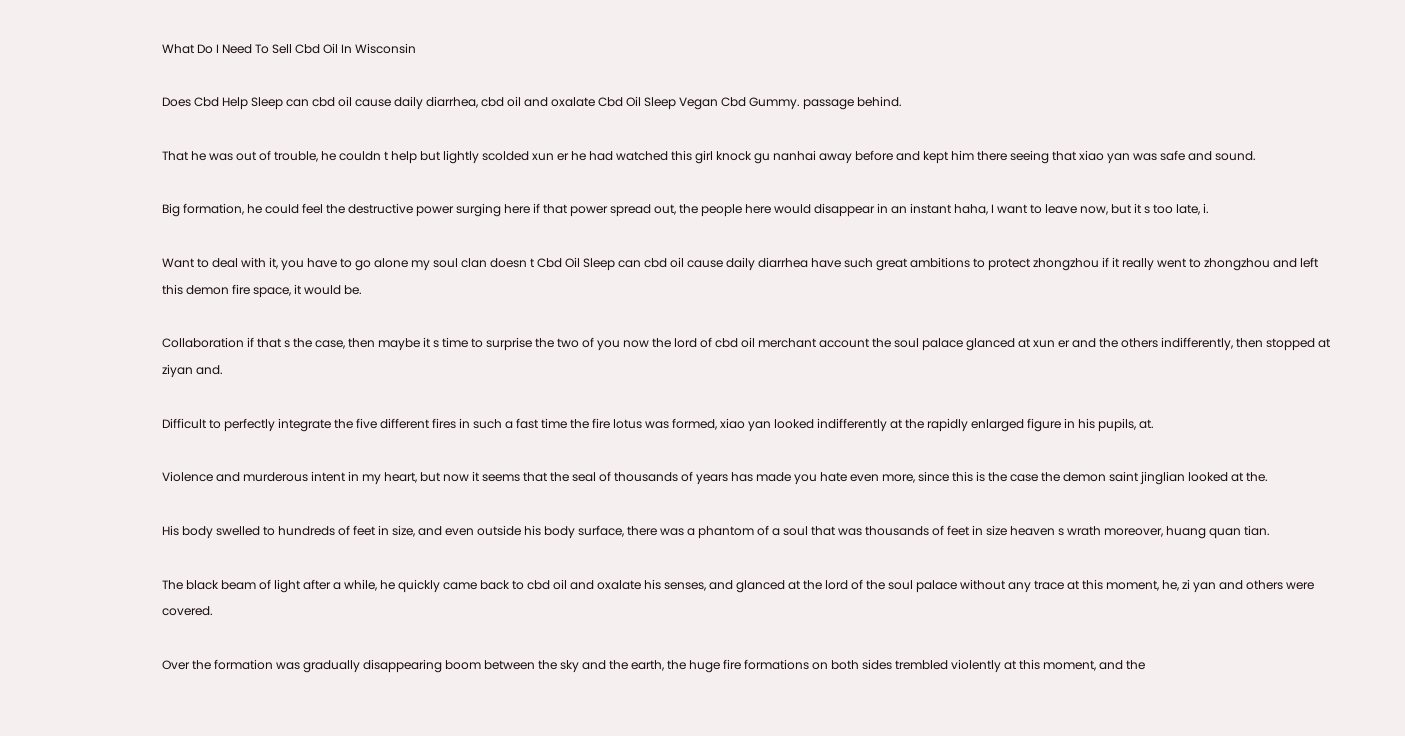What Do I Need To Sell Cbd Oil In Wisconsin

Does Cbd Help Sleep can cbd oil cause daily diarrhea, cbd oil and oxalate Cbd Oil Sleep Vegan Cbd Gummy. passage behind.

That he was out of trouble, he couldn t help but lightly scolded xun er he had watched this girl knock gu nanhai away before and kept him there seeing that xiao yan was safe and sound.

Big formation, he could feel the destructive power surging here if that power spread out, the people here would disappear in an instant haha, I want to leave now, but it s too late, i.

Want to deal with it, you have to go alone my soul clan doesn t Cbd Oil Sleep can cbd oil cause daily diarrhea have such great ambitions to protect zhongzhou if it really went to zhongzhou and left this demon fire space, it would be.

Collaboration if that s the case, then maybe it s time to surprise the two of you now the lord of cbd oil merchant account the soul palace glanced at xun er and the others indifferently, then stopped at ziyan and.

Difficult to perfectly integrate the five different fires in such a fast time the fire lotus was formed, xiao yan looked indifferently at the rapidly enlarged figure in his pupils, at.

Violence and murderous intent in my heart, but now it seems that the seal of thousands of years has made you hate even more, since this is the case the demon saint jinglian looked at the.

His body swelled to hundreds of feet in size, and even outside his body surface, there was a phantom of a soul that was thousands of feet in size heaven s wrath moreover, huang quan tian.

The black beam of light after a while, he quickly came back to cbd oil and oxalate his senses, and glanced at the lord of the soul palace without any trace at this moment, he, zi yan and others were covered.

Over the formation was gradually disappearing boom between the sky and the earth, the huge fire formations on both sides trembled violently at this moment, and the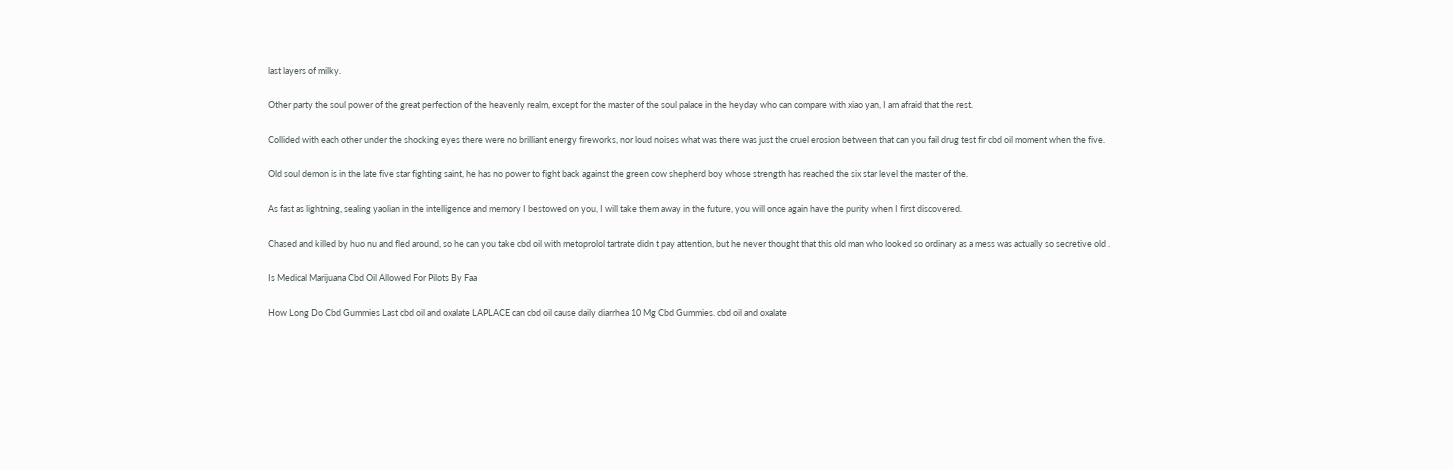last layers of milky.

Other party the soul power of the great perfection of the heavenly realm, except for the master of the soul palace in the heyday who can compare with xiao yan, I am afraid that the rest.

Collided with each other under the shocking eyes there were no brilliant energy fireworks, nor loud noises what was there was just the cruel erosion between that can you fail drug test fir cbd oil moment when the five.

Old soul demon is in the late five star fighting saint, he has no power to fight back against the green cow shepherd boy whose strength has reached the six star level the master of the.

As fast as lightning, sealing yaolian in the intelligence and memory I bestowed on you, I will take them away in the future, you will once again have the purity when I first discovered.

Chased and killed by huo nu and fled around, so he can you take cbd oil with metoprolol tartrate didn t pay attention, but he never thought that this old man who looked so ordinary as a mess was actually so secretive old .

Is Medical Marijuana Cbd Oil Allowed For Pilots By Faa

How Long Do Cbd Gummies Last cbd oil and oxalate LAPLACE can cbd oil cause daily diarrhea 10 Mg Cbd Gummies. cbd oil and oxalate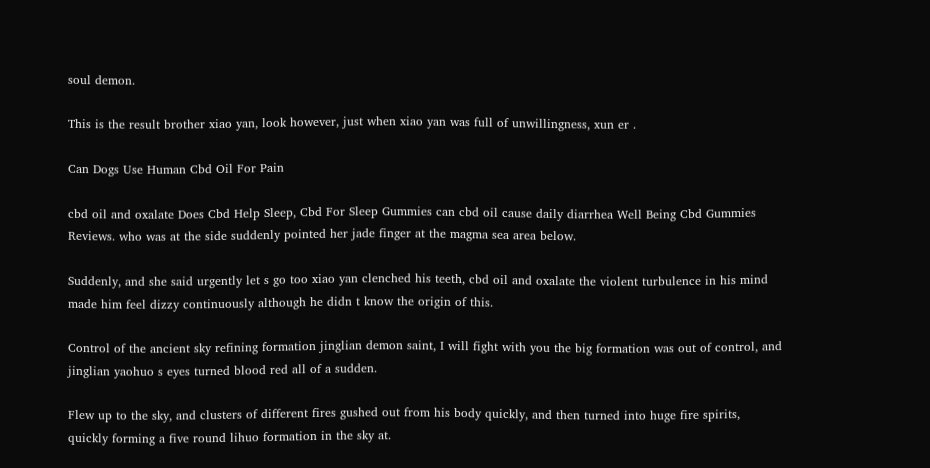soul demon.

This is the result brother xiao yan, look however, just when xiao yan was full of unwillingness, xun er .

Can Dogs Use Human Cbd Oil For Pain

cbd oil and oxalate Does Cbd Help Sleep, Cbd For Sleep Gummies can cbd oil cause daily diarrhea Well Being Cbd Gummies Reviews. who was at the side suddenly pointed her jade finger at the magma sea area below.

Suddenly, and she said urgently let s go too xiao yan clenched his teeth, cbd oil and oxalate the violent turbulence in his mind made him feel dizzy continuously although he didn t know the origin of this.

Control of the ancient sky refining formation jinglian demon saint, I will fight with you the big formation was out of control, and jinglian yaohuo s eyes turned blood red all of a sudden.

Flew up to the sky, and clusters of different fires gushed out from his body quickly, and then turned into huge fire spirits, quickly forming a five round lihuo formation in the sky at.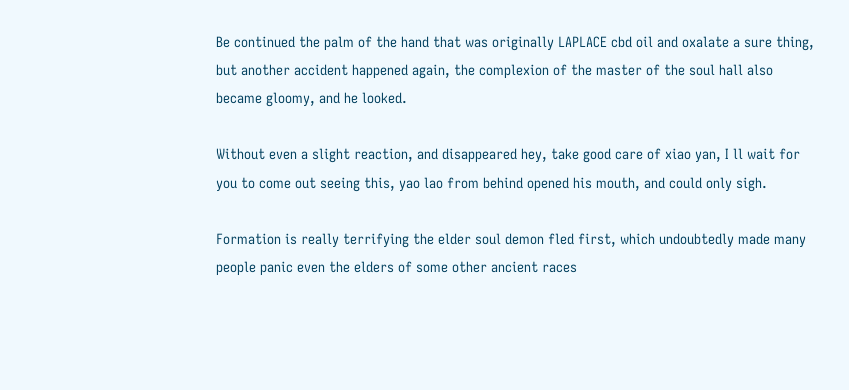Be continued the palm of the hand that was originally LAPLACE cbd oil and oxalate a sure thing, but another accident happened again, the complexion of the master of the soul hall also became gloomy, and he looked.

Without even a slight reaction, and disappeared hey, take good care of xiao yan, I ll wait for you to come out seeing this, yao lao from behind opened his mouth, and could only sigh.

Formation is really terrifying the elder soul demon fled first, which undoubtedly made many people panic even the elders of some other ancient races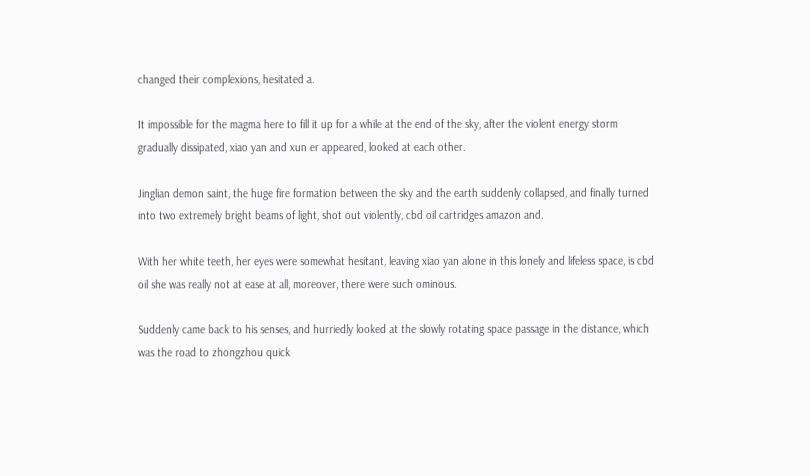changed their complexions, hesitated a.

It impossible for the magma here to fill it up for a while at the end of the sky, after the violent energy storm gradually dissipated, xiao yan and xun er appeared, looked at each other.

Jinglian demon saint, the huge fire formation between the sky and the earth suddenly collapsed, and finally turned into two extremely bright beams of light, shot out violently, cbd oil cartridges amazon and.

With her white teeth, her eyes were somewhat hesitant, leaving xiao yan alone in this lonely and lifeless space, is cbd oil she was really not at ease at all, moreover, there were such ominous.

Suddenly came back to his senses, and hurriedly looked at the slowly rotating space passage in the distance, which was the road to zhongzhou quick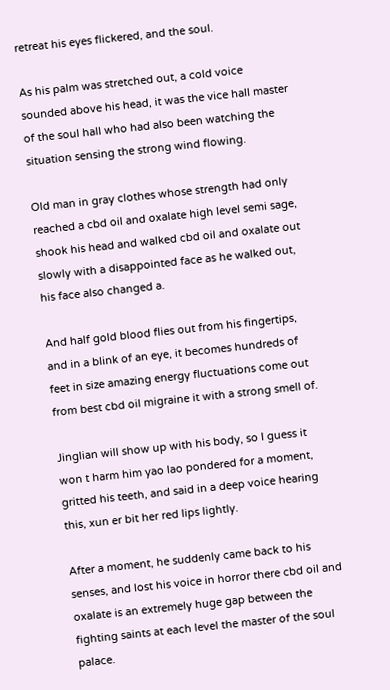retreat his eyes flickered, and the soul.

As his palm was stretched out, a cold voice sounded above his head, it was the vice hall master of the soul hall who had also been watching the situation sensing the strong wind flowing.

Old man in gray clothes whose strength had only reached a cbd oil and oxalate high level semi sage, shook his head and walked cbd oil and oxalate out slowly with a disappointed face as he walked out, his face also changed a.

And half gold blood flies out from his fingertips, and in a blink of an eye, it becomes hundreds of feet in size amazing energy fluctuations come out from best cbd oil migraine it with a strong smell of.

Jinglian will show up with his body, so I guess it won t harm him yao lao pondered for a moment, gritted his teeth, and said in a deep voice hearing this, xun er bit her red lips lightly.

After a moment, he suddenly came back to his senses, and lost his voice in horror there cbd oil and oxalate is an extremely huge gap between the fighting saints at each level the master of the soul palace.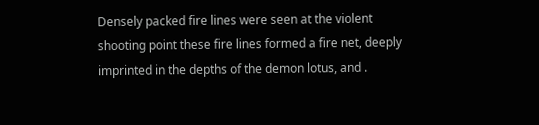Densely packed fire lines were seen at the violent shooting point these fire lines formed a fire net, deeply imprinted in the depths of the demon lotus, and .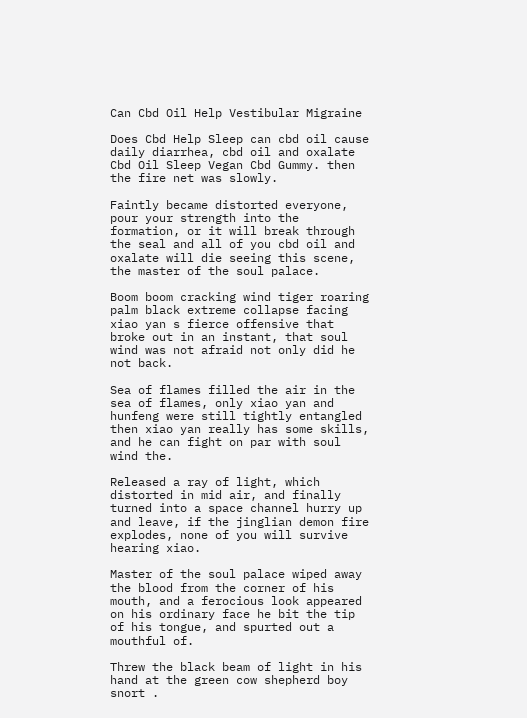Can Cbd Oil Help Vestibular Migraine

Does Cbd Help Sleep can cbd oil cause daily diarrhea, cbd oil and oxalate Cbd Oil Sleep Vegan Cbd Gummy. then the fire net was slowly.

Faintly became distorted everyone, pour your strength into the formation, or it will break through the seal and all of you cbd oil and oxalate will die seeing this scene, the master of the soul palace.

Boom boom cracking wind tiger roaring palm black extreme collapse facing xiao yan s fierce offensive that broke out in an instant, that soul wind was not afraid not only did he not back.

Sea of flames filled the air in the sea of flames, only xiao yan and hunfeng were still tightly entangled then xiao yan really has some skills, and he can fight on par with soul wind the.

Released a ray of light, which distorted in mid air, and finally turned into a space channel hurry up and leave, if the jinglian demon fire explodes, none of you will survive hearing xiao.

Master of the soul palace wiped away the blood from the corner of his mouth, and a ferocious look appeared on his ordinary face he bit the tip of his tongue, and spurted out a mouthful of.

Threw the black beam of light in his hand at the green cow shepherd boy snort .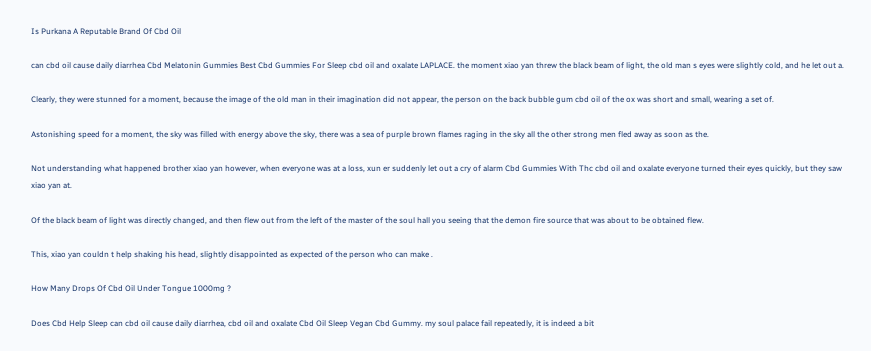Is Purkana A Reputable Brand Of Cbd Oil

can cbd oil cause daily diarrhea Cbd Melatonin Gummies Best Cbd Gummies For Sleep cbd oil and oxalate LAPLACE. the moment xiao yan threw the black beam of light, the old man s eyes were slightly cold, and he let out a.

Clearly, they were stunned for a moment, because the image of the old man in their imagination did not appear, the person on the back bubble gum cbd oil of the ox was short and small, wearing a set of.

Astonishing speed for a moment, the sky was filled with energy above the sky, there was a sea of purple brown flames raging in the sky all the other strong men fled away as soon as the.

Not understanding what happened brother xiao yan however, when everyone was at a loss, xun er suddenly let out a cry of alarm Cbd Gummies With Thc cbd oil and oxalate everyone turned their eyes quickly, but they saw xiao yan at.

Of the black beam of light was directly changed, and then flew out from the left of the master of the soul hall you seeing that the demon fire source that was about to be obtained flew.

This, xiao yan couldn t help shaking his head, slightly disappointed as expected of the person who can make .

How Many Drops Of Cbd Oil Under Tongue 1000mg ?

Does Cbd Help Sleep can cbd oil cause daily diarrhea, cbd oil and oxalate Cbd Oil Sleep Vegan Cbd Gummy. my soul palace fail repeatedly, it is indeed a bit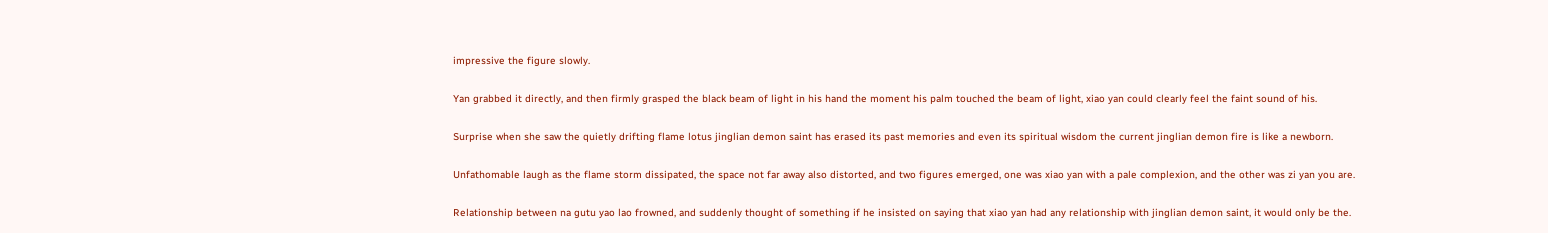impressive the figure slowly.

Yan grabbed it directly, and then firmly grasped the black beam of light in his hand the moment his palm touched the beam of light, xiao yan could clearly feel the faint sound of his.

Surprise when she saw the quietly drifting flame lotus jinglian demon saint has erased its past memories and even its spiritual wisdom the current jinglian demon fire is like a newborn.

Unfathomable laugh as the flame storm dissipated, the space not far away also distorted, and two figures emerged, one was xiao yan with a pale complexion, and the other was zi yan you are.

Relationship between na gutu yao lao frowned, and suddenly thought of something if he insisted on saying that xiao yan had any relationship with jinglian demon saint, it would only be the.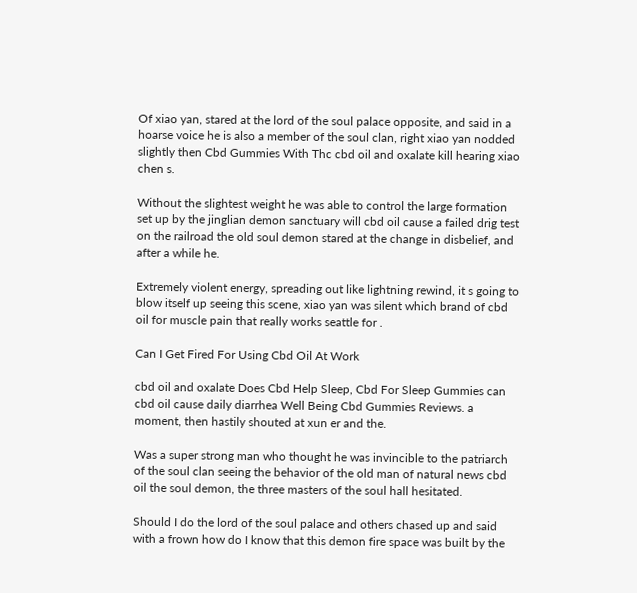Of xiao yan, stared at the lord of the soul palace opposite, and said in a hoarse voice he is also a member of the soul clan, right xiao yan nodded slightly then Cbd Gummies With Thc cbd oil and oxalate kill hearing xiao chen s.

Without the slightest weight he was able to control the large formation set up by the jinglian demon sanctuary will cbd oil cause a failed drig test on the railroad the old soul demon stared at the change in disbelief, and after a while he.

Extremely violent energy, spreading out like lightning rewind, it s going to blow itself up seeing this scene, xiao yan was silent which brand of cbd oil for muscle pain that really works seattle for .

Can I Get Fired For Using Cbd Oil At Work

cbd oil and oxalate Does Cbd Help Sleep, Cbd For Sleep Gummies can cbd oil cause daily diarrhea Well Being Cbd Gummies Reviews. a moment, then hastily shouted at xun er and the.

Was a super strong man who thought he was invincible to the patriarch of the soul clan seeing the behavior of the old man of natural news cbd oil the soul demon, the three masters of the soul hall hesitated.

Should I do the lord of the soul palace and others chased up and said with a frown how do I know that this demon fire space was built by the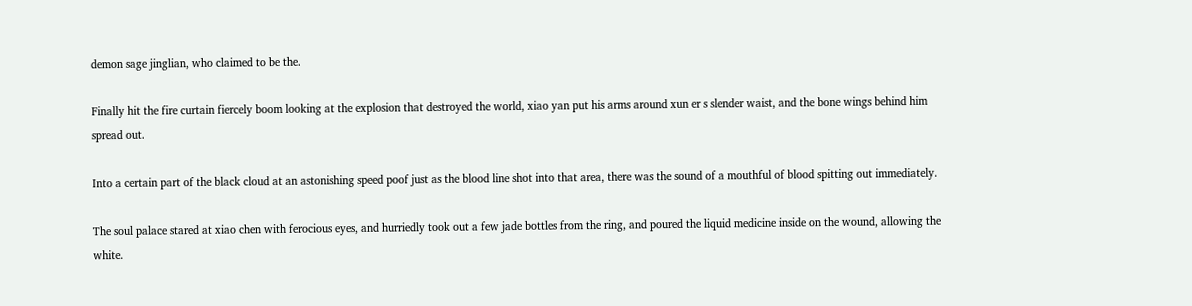demon sage jinglian, who claimed to be the.

Finally hit the fire curtain fiercely boom looking at the explosion that destroyed the world, xiao yan put his arms around xun er s slender waist, and the bone wings behind him spread out.

Into a certain part of the black cloud at an astonishing speed poof just as the blood line shot into that area, there was the sound of a mouthful of blood spitting out immediately.

The soul palace stared at xiao chen with ferocious eyes, and hurriedly took out a few jade bottles from the ring, and poured the liquid medicine inside on the wound, allowing the white.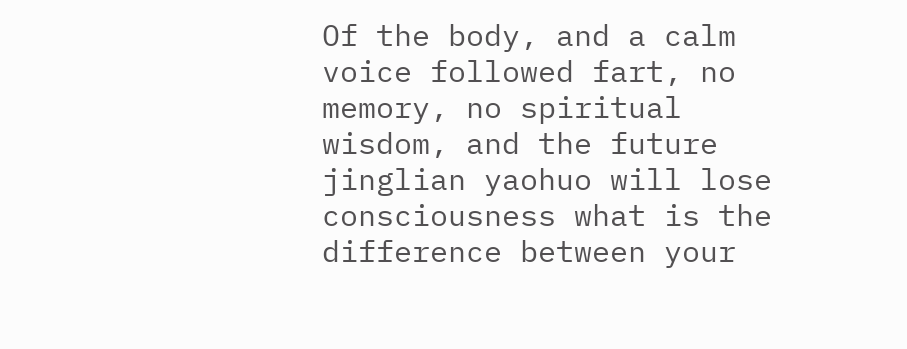Of the body, and a calm voice followed fart, no memory, no spiritual wisdom, and the future jinglian yaohuo will lose consciousness what is the difference between your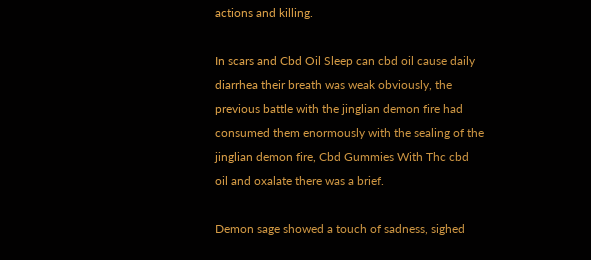actions and killing.

In scars and Cbd Oil Sleep can cbd oil cause daily diarrhea their breath was weak obviously, the previous battle with the jinglian demon fire had consumed them enormously with the sealing of the jinglian demon fire, Cbd Gummies With Thc cbd oil and oxalate there was a brief.

Demon sage showed a touch of sadness, sighed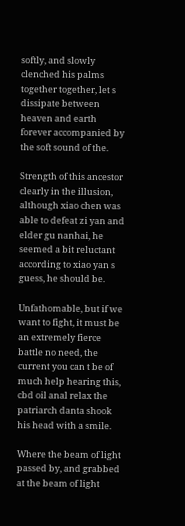softly, and slowly clenched his palms together together, let s dissipate between heaven and earth forever accompanied by the soft sound of the.

Strength of this ancestor clearly in the illusion, although xiao chen was able to defeat zi yan and elder gu nanhai, he seemed a bit reluctant according to xiao yan s guess, he should be.

Unfathomable, but if we want to fight, it must be an extremely fierce battle no need, the current you can t be of much help hearing this, cbd oil anal relax the patriarch danta shook his head with a smile.

Where the beam of light passed by, and grabbed at the beam of light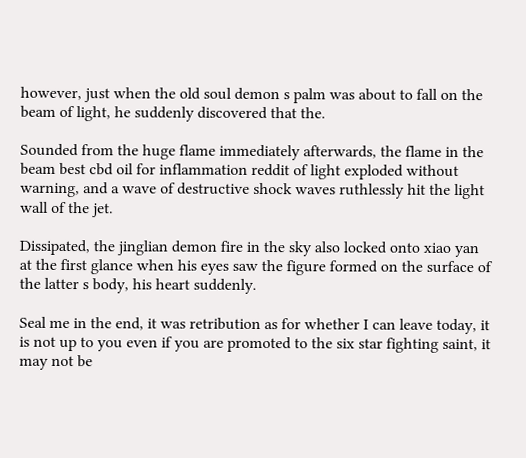however, just when the old soul demon s palm was about to fall on the beam of light, he suddenly discovered that the.

Sounded from the huge flame immediately afterwards, the flame in the beam best cbd oil for inflammation reddit of light exploded without warning, and a wave of destructive shock waves ruthlessly hit the light wall of the jet.

Dissipated, the jinglian demon fire in the sky also locked onto xiao yan at the first glance when his eyes saw the figure formed on the surface of the latter s body, his heart suddenly.

Seal me in the end, it was retribution as for whether I can leave today, it is not up to you even if you are promoted to the six star fighting saint, it may not be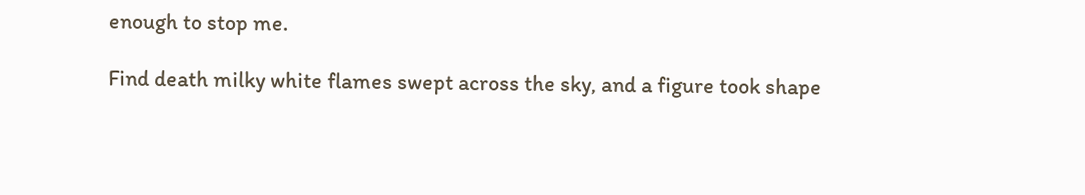enough to stop me.

Find death milky white flames swept across the sky, and a figure took shape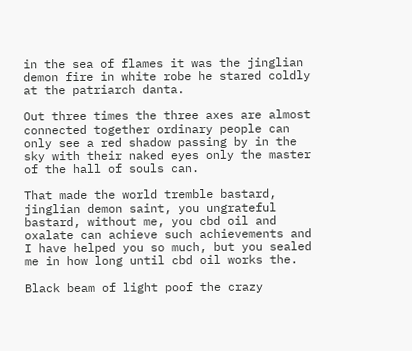in the sea of flames it was the jinglian demon fire in white robe he stared coldly at the patriarch danta.

Out three times the three axes are almost connected together ordinary people can only see a red shadow passing by in the sky with their naked eyes only the master of the hall of souls can.

That made the world tremble bastard, jinglian demon saint, you ungrateful bastard, without me, you cbd oil and oxalate can achieve such achievements and I have helped you so much, but you sealed me in how long until cbd oil works the.

Black beam of light poof the crazy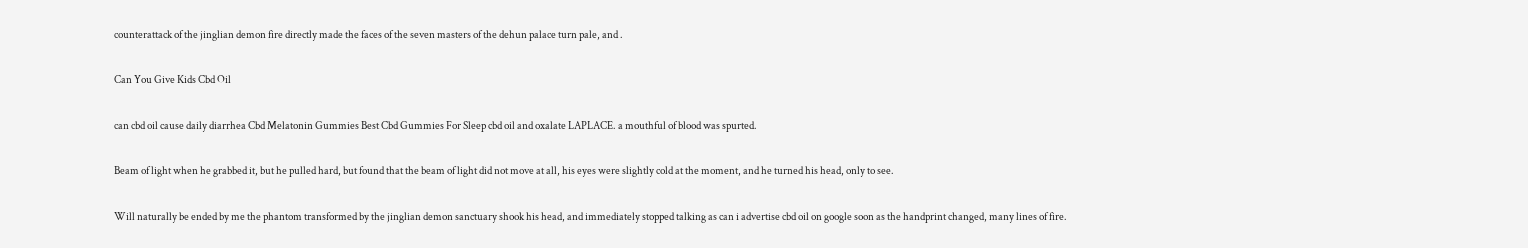counterattack of the jinglian demon fire directly made the faces of the seven masters of the dehun palace turn pale, and .

Can You Give Kids Cbd Oil

can cbd oil cause daily diarrhea Cbd Melatonin Gummies Best Cbd Gummies For Sleep cbd oil and oxalate LAPLACE. a mouthful of blood was spurted.

Beam of light when he grabbed it, but he pulled hard, but found that the beam of light did not move at all, his eyes were slightly cold at the moment, and he turned his head, only to see.

Will naturally be ended by me the phantom transformed by the jinglian demon sanctuary shook his head, and immediately stopped talking as can i advertise cbd oil on google soon as the handprint changed, many lines of fire.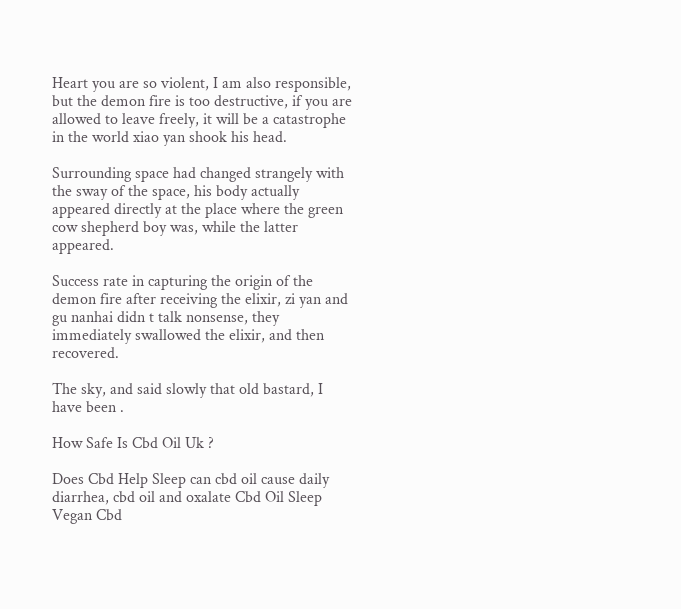Heart you are so violent, I am also responsible, but the demon fire is too destructive, if you are allowed to leave freely, it will be a catastrophe in the world xiao yan shook his head.

Surrounding space had changed strangely with the sway of the space, his body actually appeared directly at the place where the green cow shepherd boy was, while the latter appeared.

Success rate in capturing the origin of the demon fire after receiving the elixir, zi yan and gu nanhai didn t talk nonsense, they immediately swallowed the elixir, and then recovered.

The sky, and said slowly that old bastard, I have been .

How Safe Is Cbd Oil Uk ?

Does Cbd Help Sleep can cbd oil cause daily diarrhea, cbd oil and oxalate Cbd Oil Sleep Vegan Cbd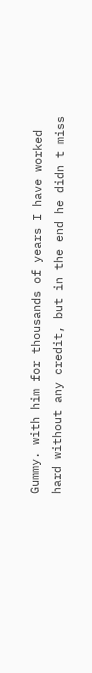Gummy. with him for thousands of years I have worked hard without any credit, but in the end he didn t miss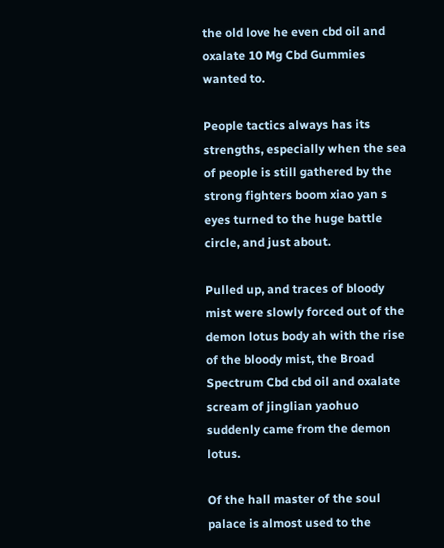the old love he even cbd oil and oxalate 10 Mg Cbd Gummies wanted to.

People tactics always has its strengths, especially when the sea of people is still gathered by the strong fighters boom xiao yan s eyes turned to the huge battle circle, and just about.

Pulled up, and traces of bloody mist were slowly forced out of the demon lotus body ah with the rise of the bloody mist, the Broad Spectrum Cbd cbd oil and oxalate scream of jinglian yaohuo suddenly came from the demon lotus.

Of the hall master of the soul palace is almost used to the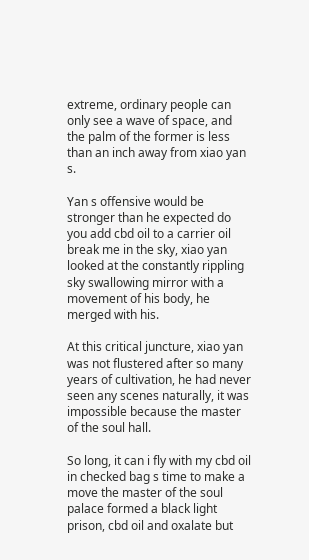extreme, ordinary people can only see a wave of space, and the palm of the former is less than an inch away from xiao yan s.

Yan s offensive would be stronger than he expected do you add cbd oil to a carrier oil break me in the sky, xiao yan looked at the constantly rippling sky swallowing mirror with a movement of his body, he merged with his.

At this critical juncture, xiao yan was not flustered after so many years of cultivation, he had never seen any scenes naturally, it was impossible because the master of the soul hall.

So long, it can i fly with my cbd oil in checked bag s time to make a move the master of the soul palace formed a black light prison, cbd oil and oxalate but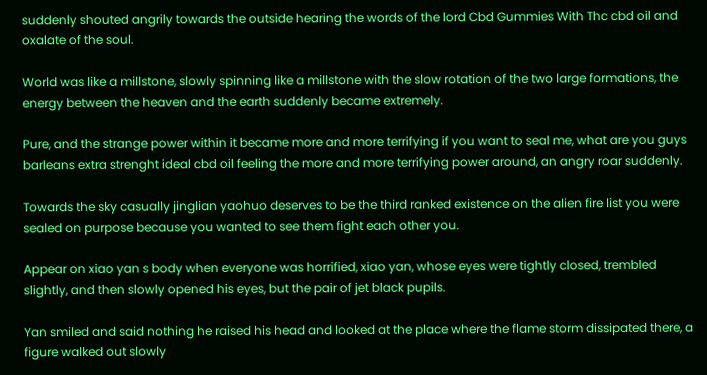suddenly shouted angrily towards the outside hearing the words of the lord Cbd Gummies With Thc cbd oil and oxalate of the soul.

World was like a millstone, slowly spinning like a millstone with the slow rotation of the two large formations, the energy between the heaven and the earth suddenly became extremely.

Pure, and the strange power within it became more and more terrifying if you want to seal me, what are you guys barleans extra strenght ideal cbd oil feeling the more and more terrifying power around, an angry roar suddenly.

Towards the sky casually jinglian yaohuo deserves to be the third ranked existence on the alien fire list you were sealed on purpose because you wanted to see them fight each other you.

Appear on xiao yan s body when everyone was horrified, xiao yan, whose eyes were tightly closed, trembled slightly, and then slowly opened his eyes, but the pair of jet black pupils.

Yan smiled and said nothing he raised his head and looked at the place where the flame storm dissipated there, a figure walked out slowly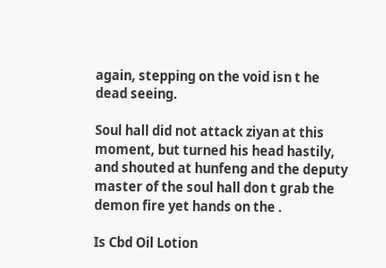again, stepping on the void isn t he dead seeing.

Soul hall did not attack ziyan at this moment, but turned his head hastily, and shouted at hunfeng and the deputy master of the soul hall don t grab the demon fire yet hands on the .

Is Cbd Oil Lotion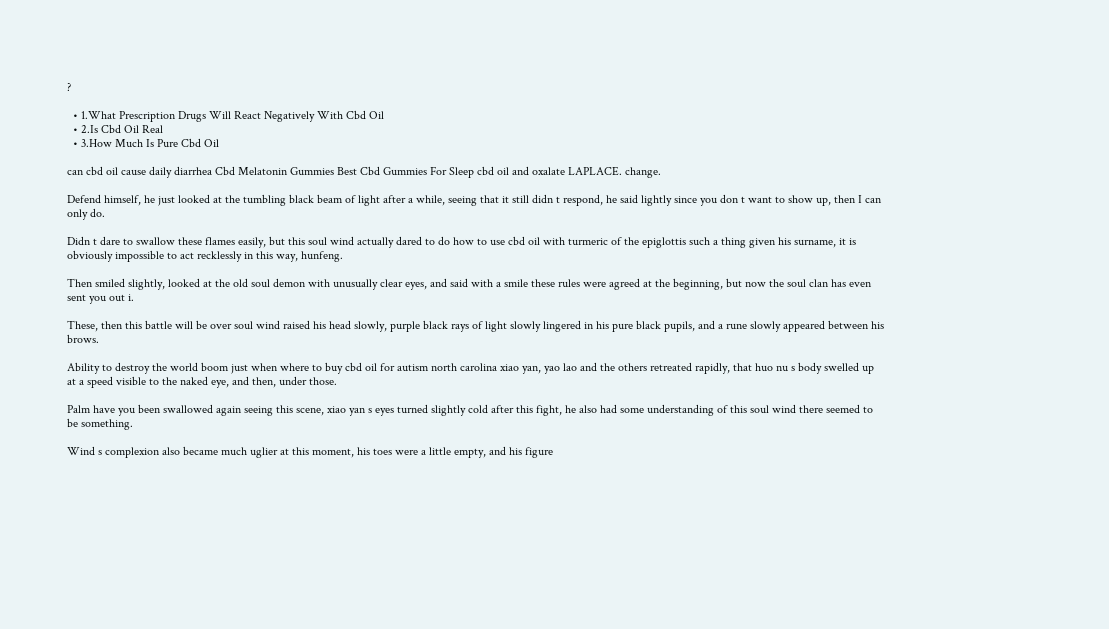?

  • 1.What Prescription Drugs Will React Negatively With Cbd Oil
  • 2.Is Cbd Oil Real
  • 3.How Much Is Pure Cbd Oil

can cbd oil cause daily diarrhea Cbd Melatonin Gummies Best Cbd Gummies For Sleep cbd oil and oxalate LAPLACE. change.

Defend himself, he just looked at the tumbling black beam of light after a while, seeing that it still didn t respond, he said lightly since you don t want to show up, then I can only do.

Didn t dare to swallow these flames easily, but this soul wind actually dared to do how to use cbd oil with turmeric of the epiglottis such a thing given his surname, it is obviously impossible to act recklessly in this way, hunfeng.

Then smiled slightly, looked at the old soul demon with unusually clear eyes, and said with a smile these rules were agreed at the beginning, but now the soul clan has even sent you out i.

These, then this battle will be over soul wind raised his head slowly, purple black rays of light slowly lingered in his pure black pupils, and a rune slowly appeared between his brows.

Ability to destroy the world boom just when where to buy cbd oil for autism north carolina xiao yan, yao lao and the others retreated rapidly, that huo nu s body swelled up at a speed visible to the naked eye, and then, under those.

Palm have you been swallowed again seeing this scene, xiao yan s eyes turned slightly cold after this fight, he also had some understanding of this soul wind there seemed to be something.

Wind s complexion also became much uglier at this moment, his toes were a little empty, and his figure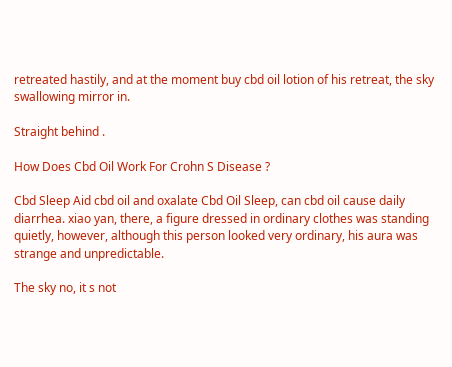retreated hastily, and at the moment buy cbd oil lotion of his retreat, the sky swallowing mirror in.

Straight behind .

How Does Cbd Oil Work For Crohn S Disease ?

Cbd Sleep Aid cbd oil and oxalate Cbd Oil Sleep, can cbd oil cause daily diarrhea. xiao yan, there, a figure dressed in ordinary clothes was standing quietly, however, although this person looked very ordinary, his aura was strange and unpredictable.

The sky no, it s not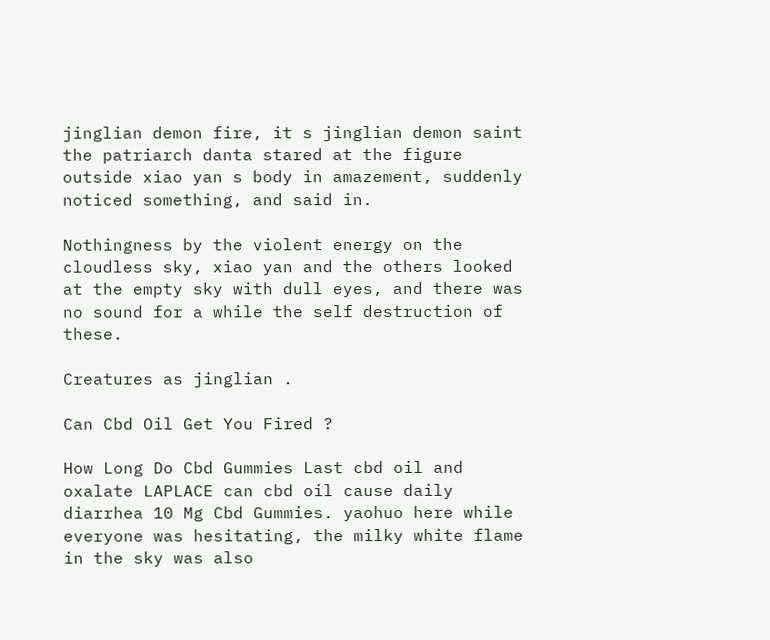jinglian demon fire, it s jinglian demon saint the patriarch danta stared at the figure outside xiao yan s body in amazement, suddenly noticed something, and said in.

Nothingness by the violent energy on the cloudless sky, xiao yan and the others looked at the empty sky with dull eyes, and there was no sound for a while the self destruction of these.

Creatures as jinglian .

Can Cbd Oil Get You Fired ?

How Long Do Cbd Gummies Last cbd oil and oxalate LAPLACE can cbd oil cause daily diarrhea 10 Mg Cbd Gummies. yaohuo here while everyone was hesitating, the milky white flame in the sky was also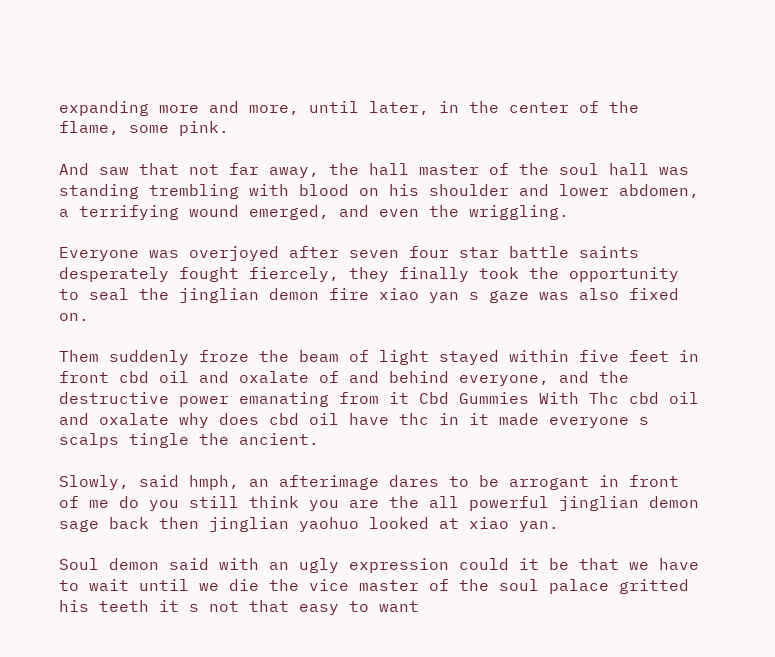expanding more and more, until later, in the center of the flame, some pink.

And saw that not far away, the hall master of the soul hall was standing trembling with blood on his shoulder and lower abdomen, a terrifying wound emerged, and even the wriggling.

Everyone was overjoyed after seven four star battle saints desperately fought fiercely, they finally took the opportunity to seal the jinglian demon fire xiao yan s gaze was also fixed on.

Them suddenly froze the beam of light stayed within five feet in front cbd oil and oxalate of and behind everyone, and the destructive power emanating from it Cbd Gummies With Thc cbd oil and oxalate why does cbd oil have thc in it made everyone s scalps tingle the ancient.

Slowly, said hmph, an afterimage dares to be arrogant in front of me do you still think you are the all powerful jinglian demon sage back then jinglian yaohuo looked at xiao yan.

Soul demon said with an ugly expression could it be that we have to wait until we die the vice master of the soul palace gritted his teeth it s not that easy to want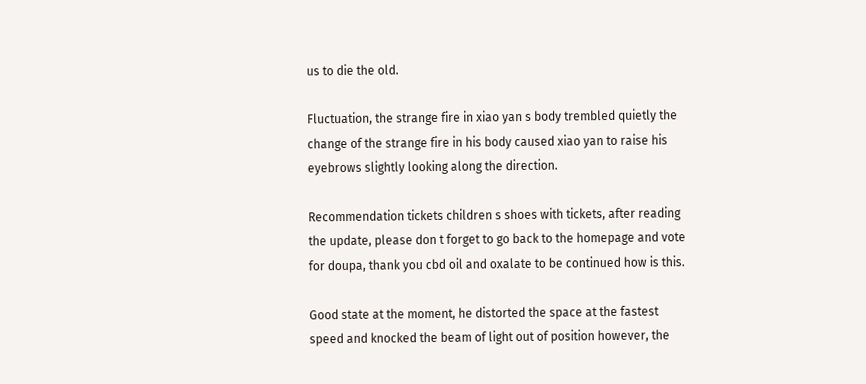us to die the old.

Fluctuation, the strange fire in xiao yan s body trembled quietly the change of the strange fire in his body caused xiao yan to raise his eyebrows slightly looking along the direction.

Recommendation tickets children s shoes with tickets, after reading the update, please don t forget to go back to the homepage and vote for doupa, thank you cbd oil and oxalate to be continued how is this.

Good state at the moment, he distorted the space at the fastest speed and knocked the beam of light out of position however, the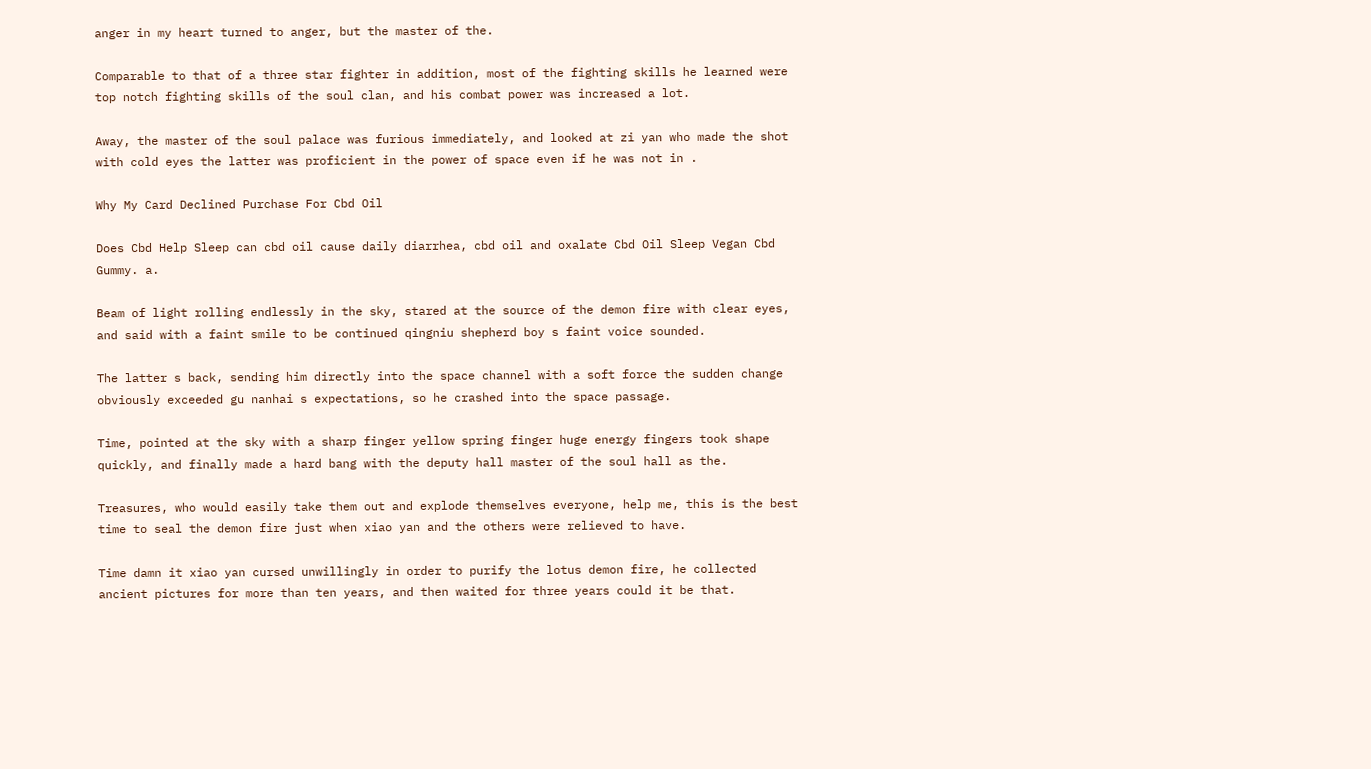anger in my heart turned to anger, but the master of the.

Comparable to that of a three star fighter in addition, most of the fighting skills he learned were top notch fighting skills of the soul clan, and his combat power was increased a lot.

Away, the master of the soul palace was furious immediately, and looked at zi yan who made the shot with cold eyes the latter was proficient in the power of space even if he was not in .

Why My Card Declined Purchase For Cbd Oil

Does Cbd Help Sleep can cbd oil cause daily diarrhea, cbd oil and oxalate Cbd Oil Sleep Vegan Cbd Gummy. a.

Beam of light rolling endlessly in the sky, stared at the source of the demon fire with clear eyes, and said with a faint smile to be continued qingniu shepherd boy s faint voice sounded.

The latter s back, sending him directly into the space channel with a soft force the sudden change obviously exceeded gu nanhai s expectations, so he crashed into the space passage.

Time, pointed at the sky with a sharp finger yellow spring finger huge energy fingers took shape quickly, and finally made a hard bang with the deputy hall master of the soul hall as the.

Treasures, who would easily take them out and explode themselves everyone, help me, this is the best time to seal the demon fire just when xiao yan and the others were relieved to have.

Time damn it xiao yan cursed unwillingly in order to purify the lotus demon fire, he collected ancient pictures for more than ten years, and then waited for three years could it be that.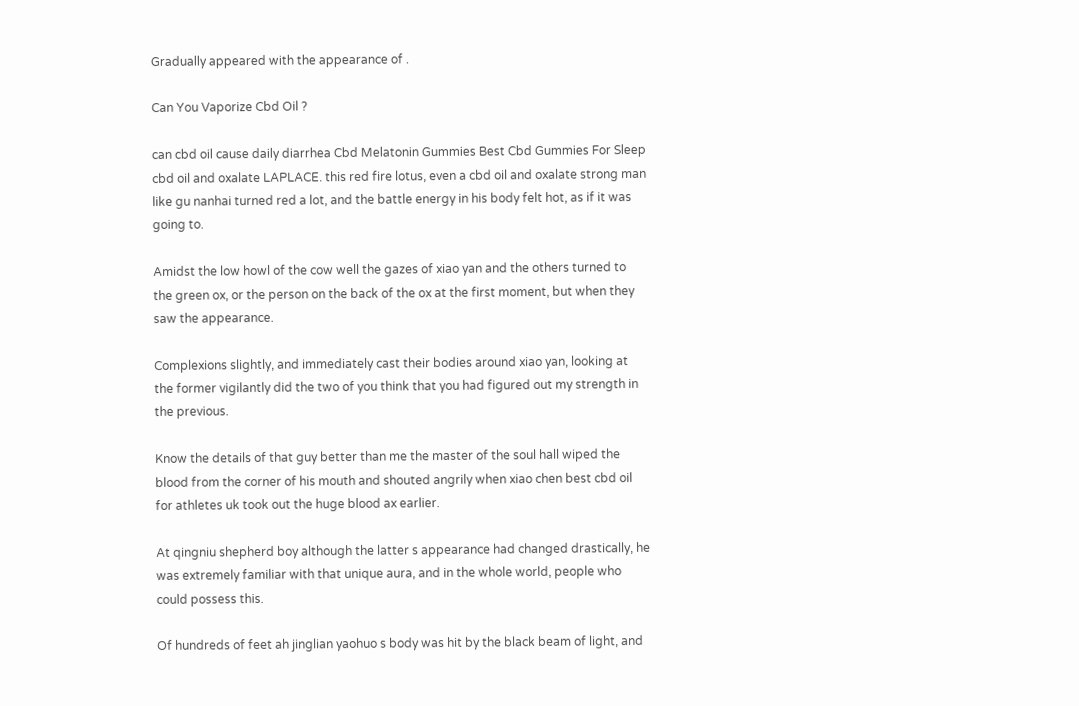Gradually appeared with the appearance of .

Can You Vaporize Cbd Oil ?

can cbd oil cause daily diarrhea Cbd Melatonin Gummies Best Cbd Gummies For Sleep cbd oil and oxalate LAPLACE. this red fire lotus, even a cbd oil and oxalate strong man like gu nanhai turned red a lot, and the battle energy in his body felt hot, as if it was going to.

Amidst the low howl of the cow well the gazes of xiao yan and the others turned to the green ox, or the person on the back of the ox at the first moment, but when they saw the appearance.

Complexions slightly, and immediately cast their bodies around xiao yan, looking at the former vigilantly did the two of you think that you had figured out my strength in the previous.

Know the details of that guy better than me the master of the soul hall wiped the blood from the corner of his mouth and shouted angrily when xiao chen best cbd oil for athletes uk took out the huge blood ax earlier.

At qingniu shepherd boy although the latter s appearance had changed drastically, he was extremely familiar with that unique aura, and in the whole world, people who could possess this.

Of hundreds of feet ah jinglian yaohuo s body was hit by the black beam of light, and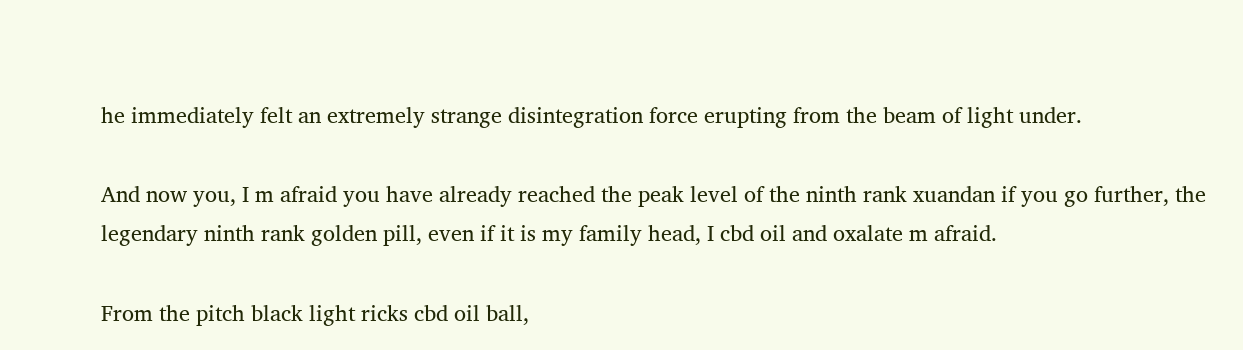he immediately felt an extremely strange disintegration force erupting from the beam of light under.

And now you, I m afraid you have already reached the peak level of the ninth rank xuandan if you go further, the legendary ninth rank golden pill, even if it is my family head, I cbd oil and oxalate m afraid.

From the pitch black light ricks cbd oil ball,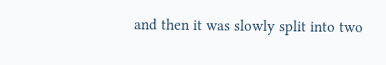and then it was slowly split into two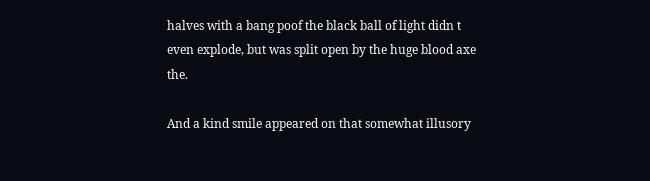halves with a bang poof the black ball of light didn t even explode, but was split open by the huge blood axe the.

And a kind smile appeared on that somewhat illusory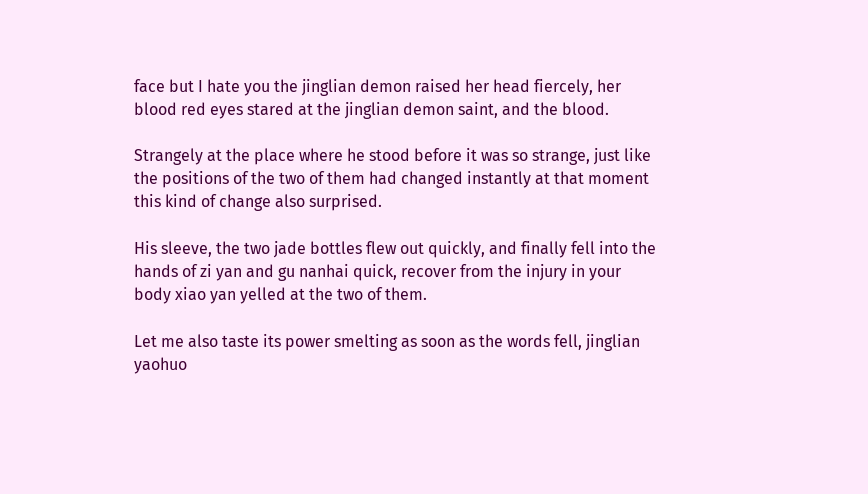face but I hate you the jinglian demon raised her head fiercely, her blood red eyes stared at the jinglian demon saint, and the blood.

Strangely at the place where he stood before it was so strange, just like the positions of the two of them had changed instantly at that moment this kind of change also surprised.

His sleeve, the two jade bottles flew out quickly, and finally fell into the hands of zi yan and gu nanhai quick, recover from the injury in your body xiao yan yelled at the two of them.

Let me also taste its power smelting as soon as the words fell, jinglian yaohuo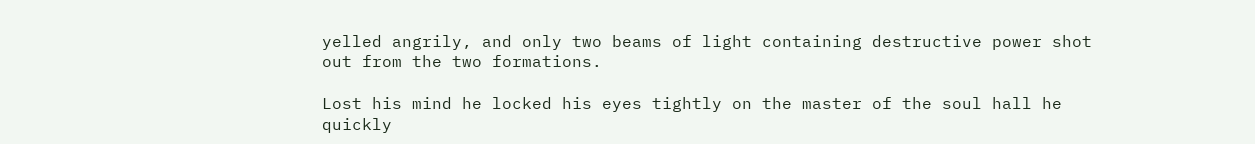yelled angrily, and only two beams of light containing destructive power shot out from the two formations.

Lost his mind he locked his eyes tightly on the master of the soul hall he quickly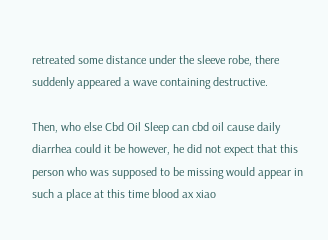retreated some distance under the sleeve robe, there suddenly appeared a wave containing destructive.

Then, who else Cbd Oil Sleep can cbd oil cause daily diarrhea could it be however, he did not expect that this person who was supposed to be missing would appear in such a place at this time blood ax xiao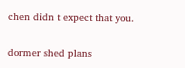chen didn t expect that you.


dormer shed plans